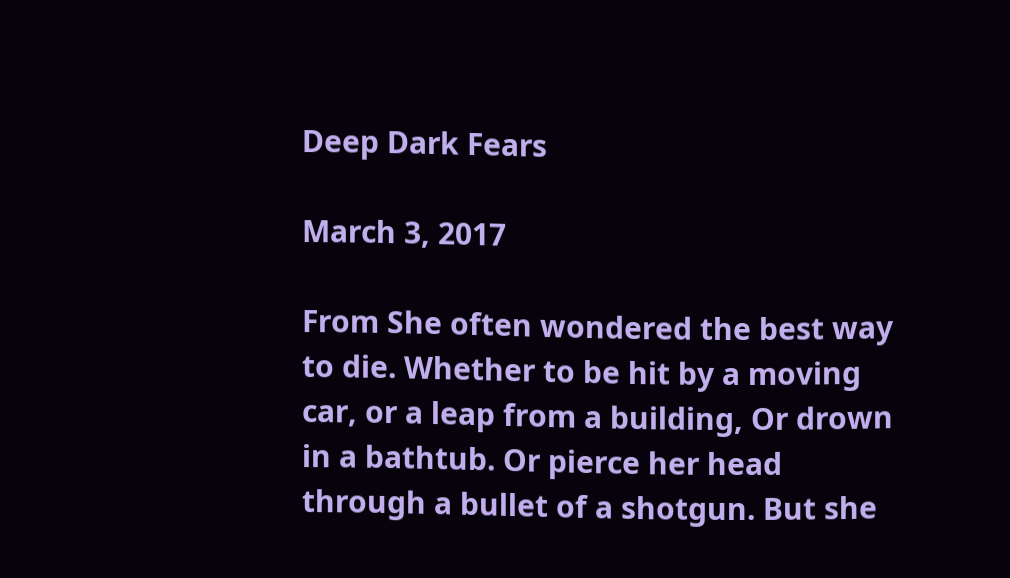Deep Dark Fears

March 3, 2017

From She often wondered the best way to die. Whether to be hit by a moving car, or a leap from a building, Or drown in a bathtub. Or pierce her head through a bullet of a shotgun. But she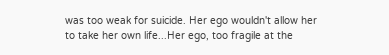was too weak for suicide. Her ego wouldn't allow her to take her own life...Her ego, too fragile at the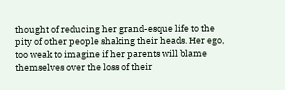thought of reducing her grand-esque life to the pity of other people shaking their heads. Her ego, too weak to imagine if her parents will blame themselves over the loss of their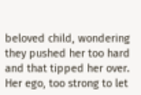beloved child, wondering they pushed her too hard and that tipped her over. Her ego, too strong to let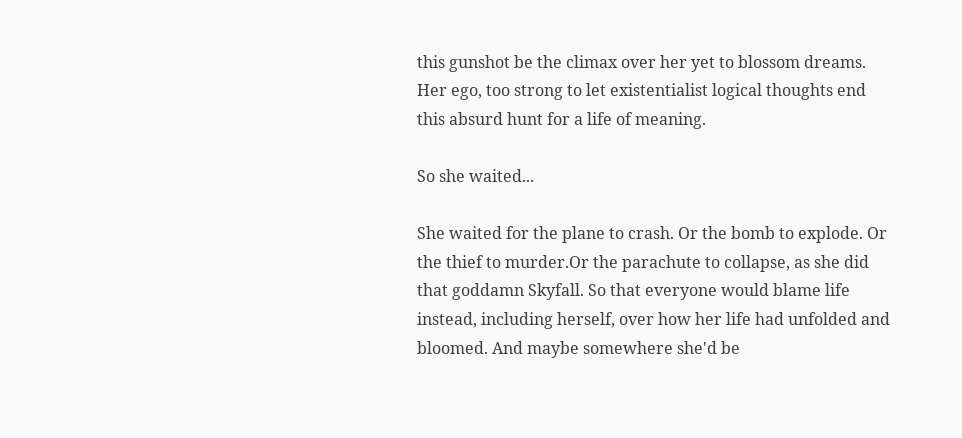this gunshot be the climax over her yet to blossom dreams. Her ego, too strong to let existentialist logical thoughts end this absurd hunt for a life of meaning.

So she waited...

She waited for the plane to crash. Or the bomb to explode. Or the thief to murder.Or the parachute to collapse, as she did that goddamn Skyfall. So that everyone would blame life instead, including herself, over how her life had unfolded and bloomed. And maybe somewhere she'd be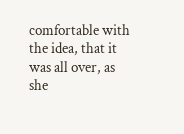comfortable with the idea, that it was all over, as she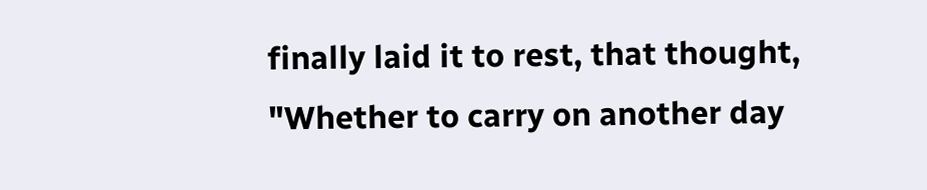finally laid it to rest, that thought, "Whether to carry on another day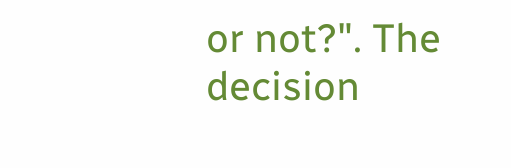or not?". The decision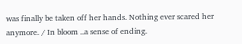was finally be taken off her hands. Nothing ever scared her anymore. / In bloom ..a sense of ending.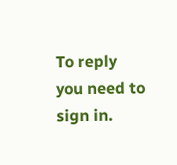To reply you need to sign in.